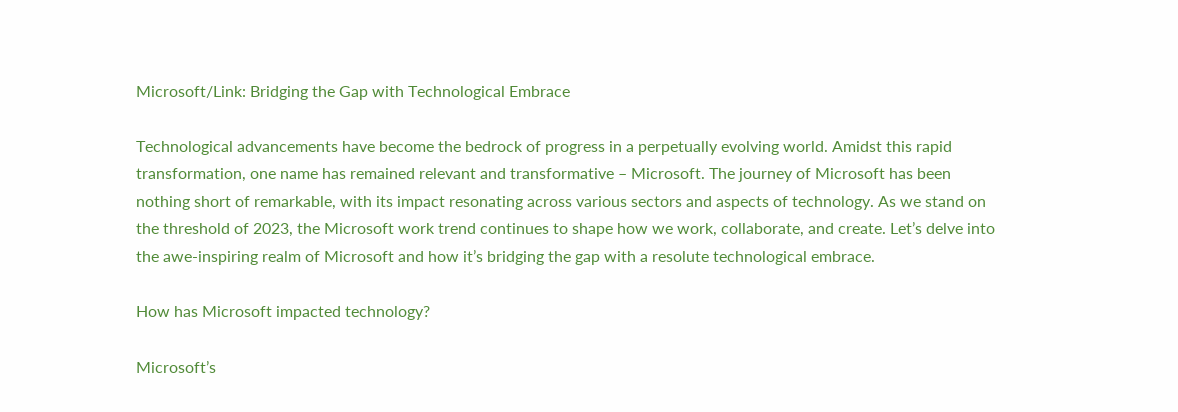Microsoft/Link: Bridging the Gap with Technological Embrace

Technological advancements have become the bedrock of progress in a perpetually evolving world. Amidst this rapid transformation, one name has remained relevant and transformative – Microsoft. The journey of Microsoft has been nothing short of remarkable, with its impact resonating across various sectors and aspects of technology. As we stand on the threshold of 2023, the Microsoft work trend continues to shape how we work, collaborate, and create. Let’s delve into the awe-inspiring realm of Microsoft and how it’s bridging the gap with a resolute technological embrace.

How has Microsoft impacted technology?

Microsoft’s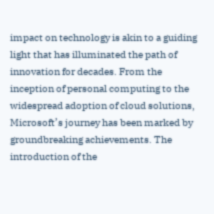impact on technology is akin to a guiding light that has illuminated the path of innovation for decades. From the inception of personal computing to the widespread adoption of cloud solutions, Microsoft’s journey has been marked by groundbreaking achievements. The introduction of the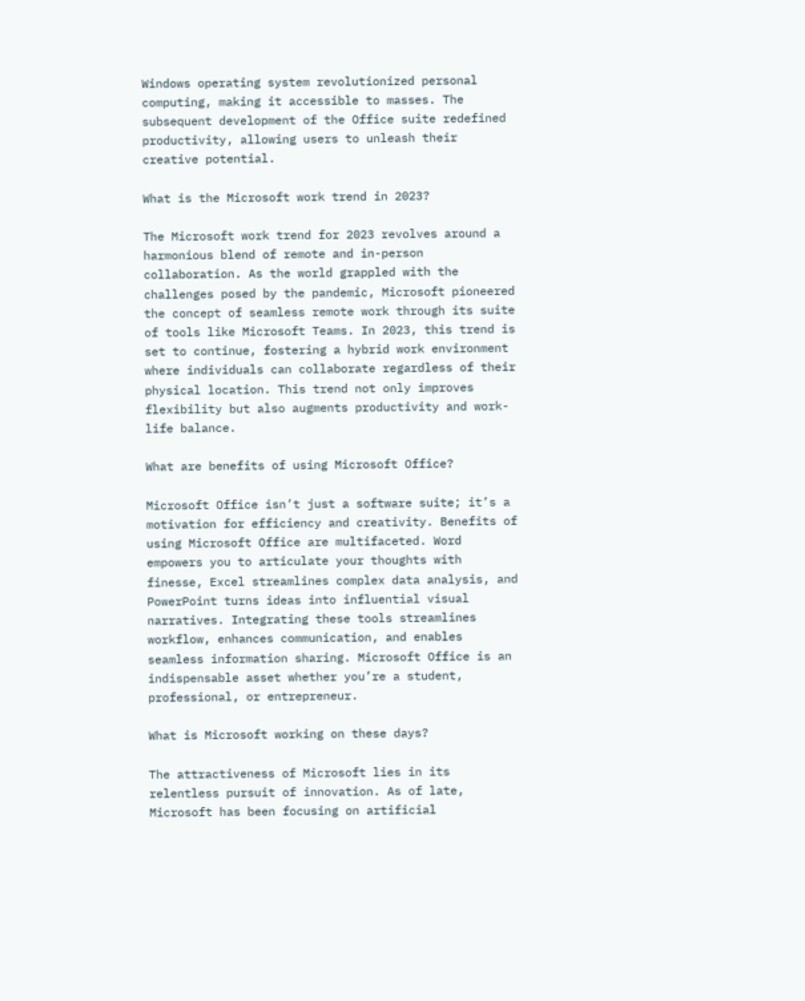Windows operating system revolutionized personal computing, making it accessible to masses. The subsequent development of the Office suite redefined productivity, allowing users to unleash their creative potential.

What is the Microsoft work trend in 2023?

The Microsoft work trend for 2023 revolves around a harmonious blend of remote and in-person collaboration. As the world grappled with the challenges posed by the pandemic, Microsoft pioneered the concept of seamless remote work through its suite of tools like Microsoft Teams. In 2023, this trend is set to continue, fostering a hybrid work environment where individuals can collaborate regardless of their physical location. This trend not only improves flexibility but also augments productivity and work-life balance.

What are benefits of using Microsoft Office?

Microsoft Office isn’t just a software suite; it’s a motivation for efficiency and creativity. Benefits of using Microsoft Office are multifaceted. Word empowers you to articulate your thoughts with finesse, Excel streamlines complex data analysis, and PowerPoint turns ideas into influential visual narratives. Integrating these tools streamlines workflow, enhances communication, and enables seamless information sharing. Microsoft Office is an indispensable asset whether you’re a student, professional, or entrepreneur.

What is Microsoft working on these days?

The attractiveness of Microsoft lies in its relentless pursuit of innovation. As of late, Microsoft has been focusing on artificial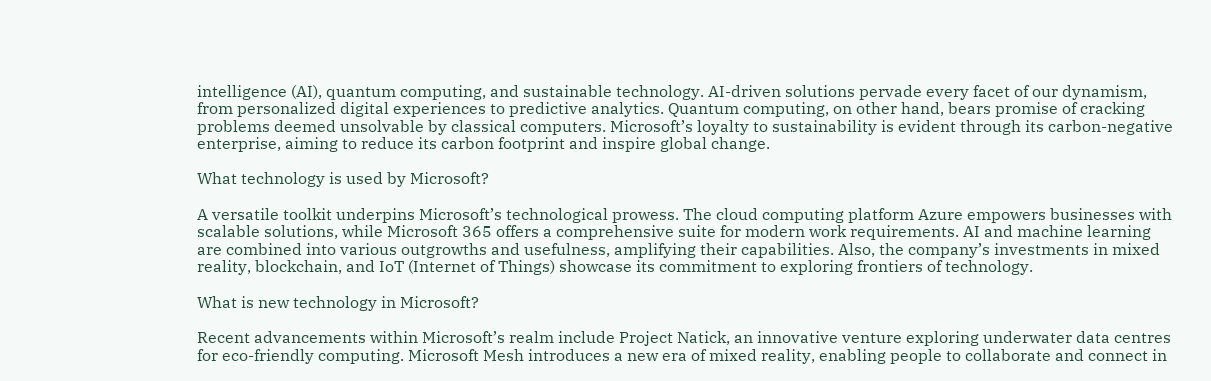intelligence (AI), quantum computing, and sustainable technology. AI-driven solutions pervade every facet of our dynamism, from personalized digital experiences to predictive analytics. Quantum computing, on other hand, bears promise of cracking problems deemed unsolvable by classical computers. Microsoft’s loyalty to sustainability is evident through its carbon-negative enterprise, aiming to reduce its carbon footprint and inspire global change.

What technology is used by Microsoft?

A versatile toolkit underpins Microsoft’s technological prowess. The cloud computing platform Azure empowers businesses with scalable solutions, while Microsoft 365 offers a comprehensive suite for modern work requirements. AI and machine learning are combined into various outgrowths and usefulness, amplifying their capabilities. Also, the company’s investments in mixed reality, blockchain, and IoT (Internet of Things) showcase its commitment to exploring frontiers of technology.

What is new technology in Microsoft?

Recent advancements within Microsoft’s realm include Project Natick, an innovative venture exploring underwater data centres for eco-friendly computing. Microsoft Mesh introduces a new era of mixed reality, enabling people to collaborate and connect in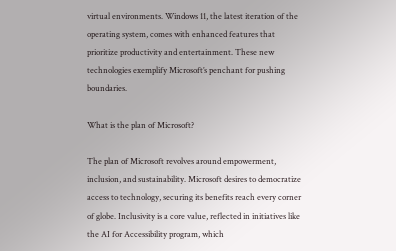virtual environments. Windows 11, the latest iteration of the operating system, comes with enhanced features that prioritize productivity and entertainment. These new technologies exemplify Microsoft’s penchant for pushing boundaries.

What is the plan of Microsoft?

The plan of Microsoft revolves around empowerment, inclusion, and sustainability. Microsoft desires to democratize access to technology, securing its benefits reach every corner of globe. Inclusivity is a core value, reflected in initiatives like the AI for Accessibility program, which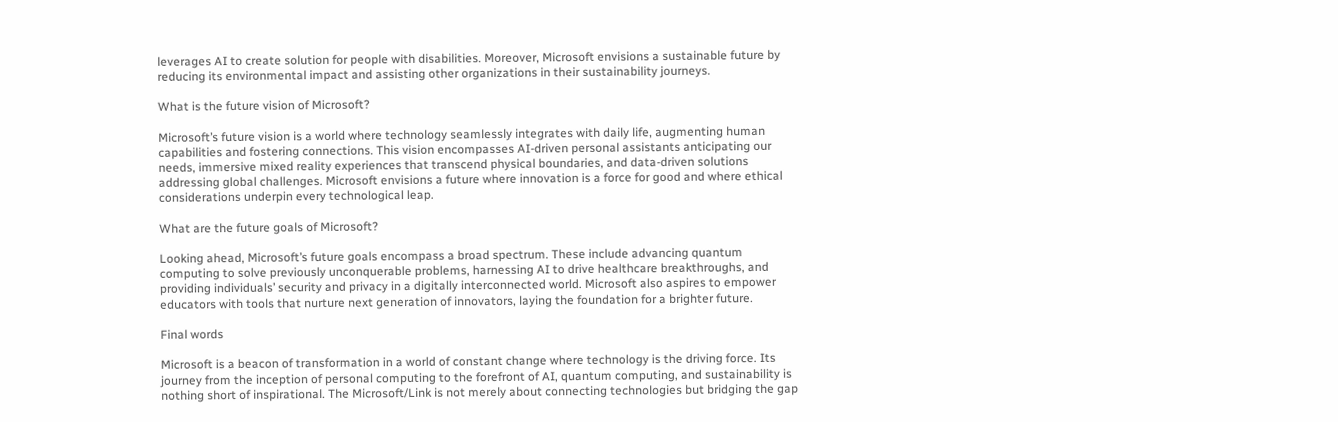leverages AI to create solution for people with disabilities. Moreover, Microsoft envisions a sustainable future by reducing its environmental impact and assisting other organizations in their sustainability journeys.

What is the future vision of Microsoft?

Microsoft’s future vision is a world where technology seamlessly integrates with daily life, augmenting human capabilities and fostering connections. This vision encompasses AI-driven personal assistants anticipating our needs, immersive mixed reality experiences that transcend physical boundaries, and data-driven solutions addressing global challenges. Microsoft envisions a future where innovation is a force for good and where ethical considerations underpin every technological leap.

What are the future goals of Microsoft?

Looking ahead, Microsoft’s future goals encompass a broad spectrum. These include advancing quantum computing to solve previously unconquerable problems, harnessing AI to drive healthcare breakthroughs, and providing individuals’ security and privacy in a digitally interconnected world. Microsoft also aspires to empower educators with tools that nurture next generation of innovators, laying the foundation for a brighter future.

Final words

Microsoft is a beacon of transformation in a world of constant change where technology is the driving force. Its journey from the inception of personal computing to the forefront of AI, quantum computing, and sustainability is nothing short of inspirational. The Microsoft/Link is not merely about connecting technologies but bridging the gap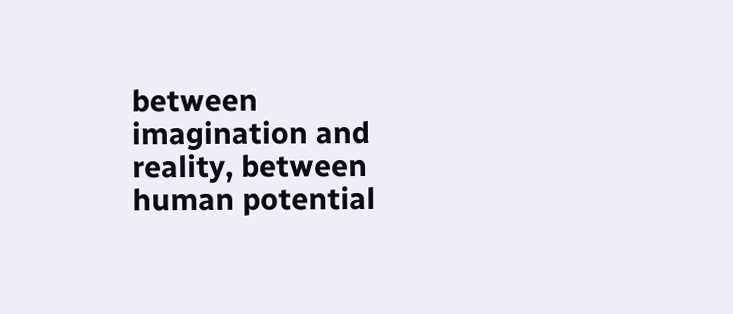between imagination and reality, between human potential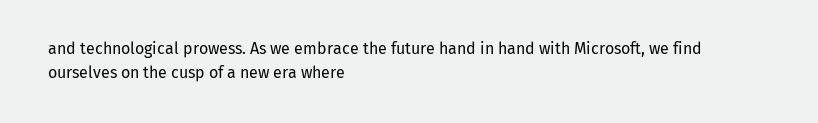and technological prowess. As we embrace the future hand in hand with Microsoft, we find ourselves on the cusp of a new era where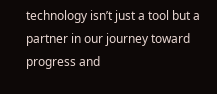technology isn’t just a tool but a partner in our journey toward progress and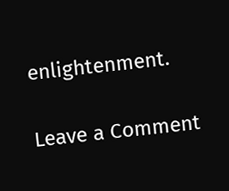enlightenment.

Leave a Comment